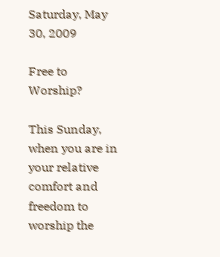Saturday, May 30, 2009

Free to Worship?

This Sunday, when you are in your relative comfort and freedom to worship the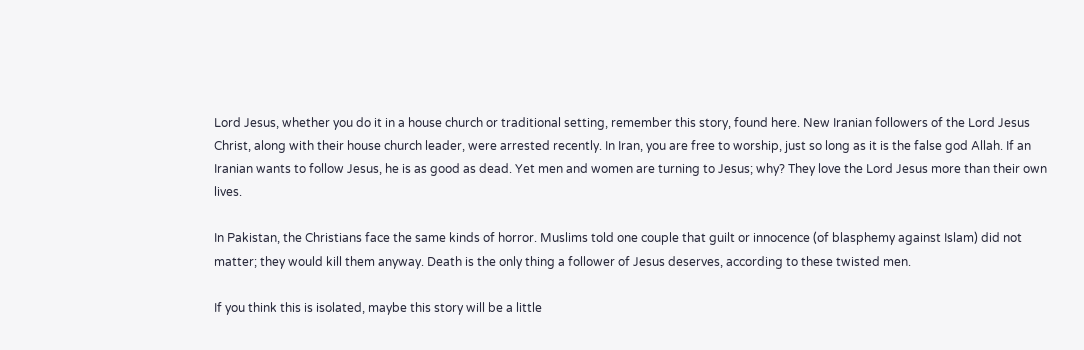Lord Jesus, whether you do it in a house church or traditional setting, remember this story, found here. New Iranian followers of the Lord Jesus Christ, along with their house church leader, were arrested recently. In Iran, you are free to worship, just so long as it is the false god Allah. If an Iranian wants to follow Jesus, he is as good as dead. Yet men and women are turning to Jesus; why? They love the Lord Jesus more than their own lives.

In Pakistan, the Christians face the same kinds of horror. Muslims told one couple that guilt or innocence (of blasphemy against Islam) did not matter; they would kill them anyway. Death is the only thing a follower of Jesus deserves, according to these twisted men.

If you think this is isolated, maybe this story will be a little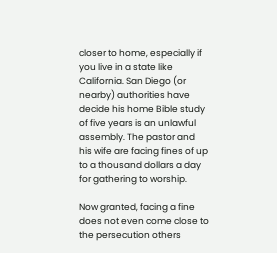closer to home, especially if you live in a state like California. San Diego (or nearby) authorities have decide his home Bible study of five years is an unlawful assembly. The pastor and his wife are facing fines of up to a thousand dollars a day for gathering to worship.

Now granted, facing a fine does not even come close to the persecution others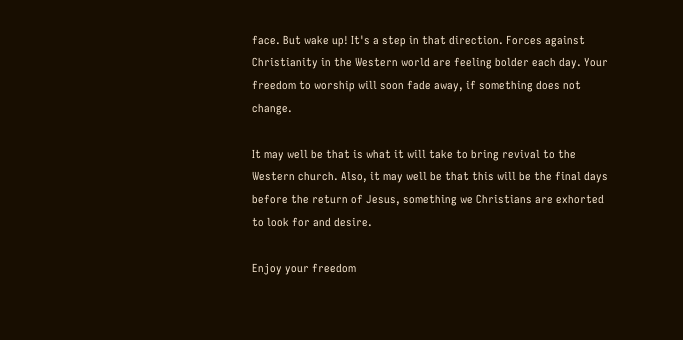face. But wake up! It's a step in that direction. Forces against Christianity in the Western world are feeling bolder each day. Your freedom to worship will soon fade away, if something does not change.

It may well be that is what it will take to bring revival to the Western church. Also, it may well be that this will be the final days before the return of Jesus, something we Christians are exhorted to look for and desire.

Enjoy your freedom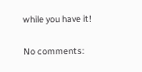while you have it!

No comments: